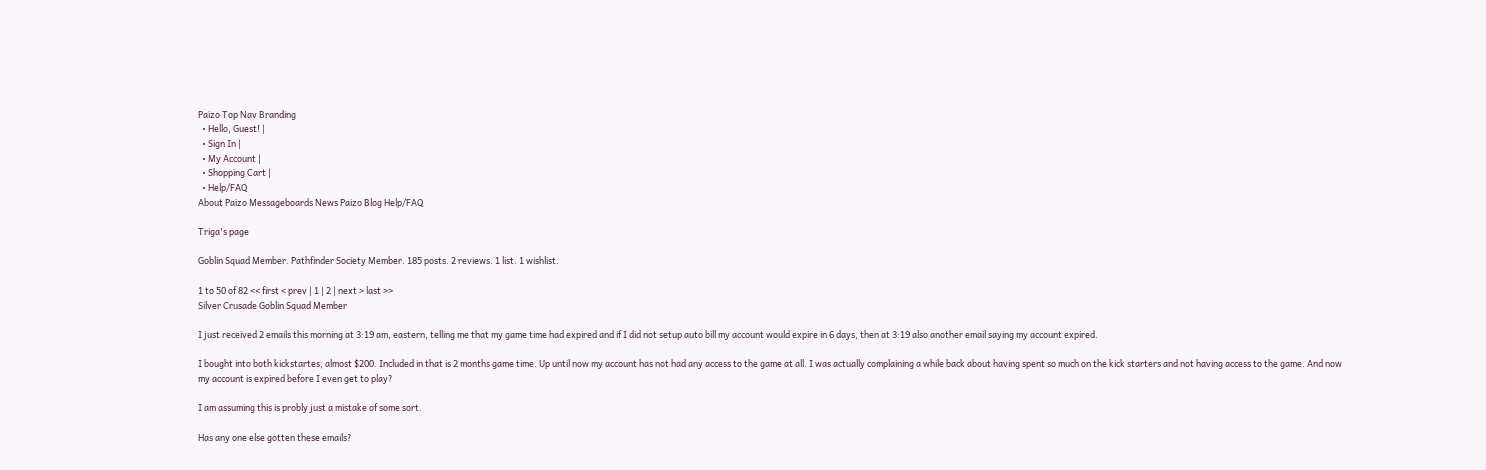Paizo Top Nav Branding
  • Hello, Guest! |
  • Sign In |
  • My Account |
  • Shopping Cart |
  • Help/FAQ
About Paizo Messageboards News Paizo Blog Help/FAQ

Triga's page

Goblin Squad Member. Pathfinder Society Member. 185 posts. 2 reviews. 1 list. 1 wishlist.

1 to 50 of 82 << first < prev | 1 | 2 | next > last >>
Silver Crusade Goblin Squad Member

I just received 2 emails this morning at 3:19 am, eastern, telling me that my game time had expired and if I did not setup auto bill my account would expire in 6 days, then at 3:19 also another email saying my account expired.

I bought into both kickstartes, almost $200. Included in that is 2 months game time. Up until now my account has not had any access to the game at all. I was actually complaining a while back about having spent so much on the kick starters and not having access to the game. And now my account is expired before I even get to play?

I am assuming this is probly just a mistake of some sort.

Has any one else gotten these emails?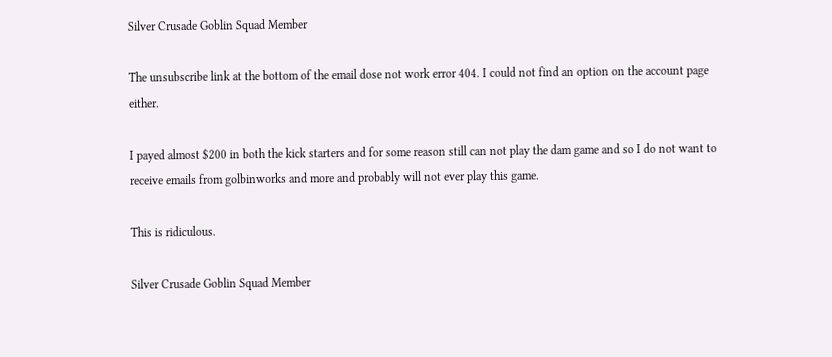Silver Crusade Goblin Squad Member

The unsubscribe link at the bottom of the email dose not work error 404. I could not find an option on the account page either.

I payed almost $200 in both the kick starters and for some reason still can not play the dam game and so I do not want to receive emails from golbinworks and more and probably will not ever play this game.

This is ridiculous.

Silver Crusade Goblin Squad Member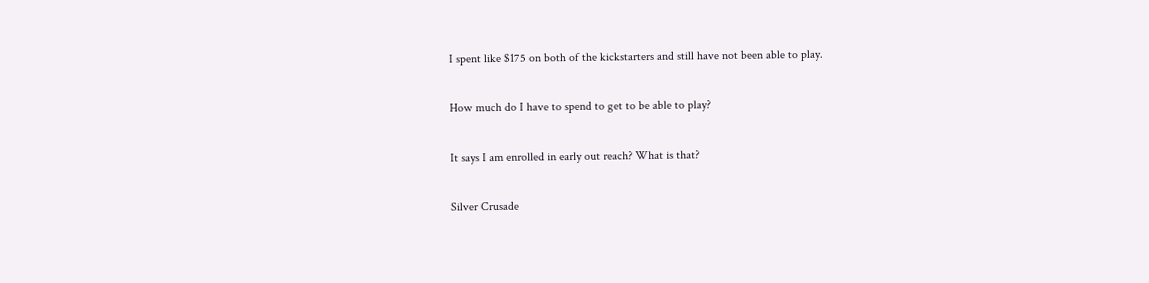I spent like $175 on both of the kickstarters and still have not been able to play.

How much do I have to spend to get to be able to play?

It says I am enrolled in early out reach? What is that?

Silver Crusade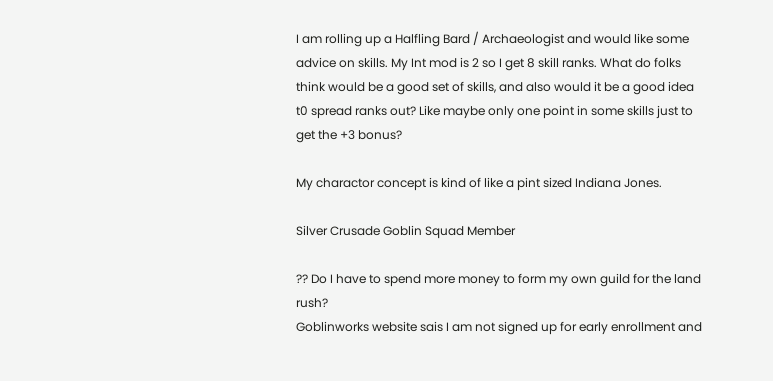I am rolling up a Halfling Bard / Archaeologist and would like some advice on skills. My Int mod is 2 so I get 8 skill ranks. What do folks think would be a good set of skills, and also would it be a good idea t0 spread ranks out? Like maybe only one point in some skills just to get the +3 bonus?

My charactor concept is kind of like a pint sized Indiana Jones.

Silver Crusade Goblin Squad Member

?? Do I have to spend more money to form my own guild for the land rush?
Goblinworks website sais I am not signed up for early enrollment and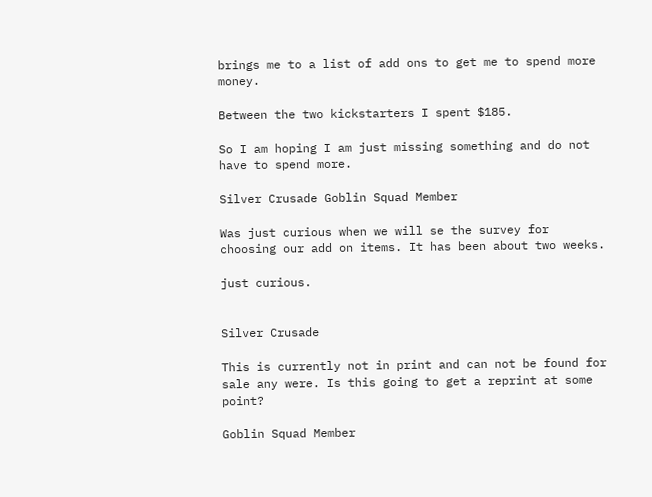brings me to a list of add ons to get me to spend more money.

Between the two kickstarters I spent $185.

So I am hoping I am just missing something and do not have to spend more.

Silver Crusade Goblin Squad Member

Was just curious when we will se the survey for choosing our add on items. It has been about two weeks.

just curious.


Silver Crusade

This is currently not in print and can not be found for sale any were. Is this going to get a reprint at some point?

Goblin Squad Member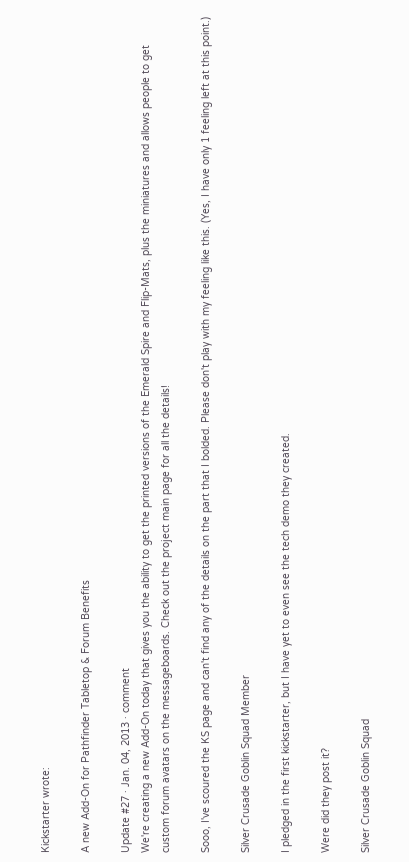Kickstarter wrote:

A new Add-On for Pathfinder Tabletop & Forum Benefits

Update #27 · Jan. 04, 2013 · comment
We're creating a new Add-On today that gives you the ability to get the printed versions of the Emerald Spire and Flip-Mats, plus the miniatures and allows people to get custom forum avatars on the messageboards. Check out the project main page for all the details!

Sooo, I've scoured the KS page and can't find any of the details on the part that I bolded. Please don't play with my feeling like this. (Yes, I have only 1 feeling left at this point.)

Silver Crusade Goblin Squad Member

I pledged in the first kickstarter, but I have yet to even see the tech demo they created.

Were did they post it?

Silver Crusade Goblin Squad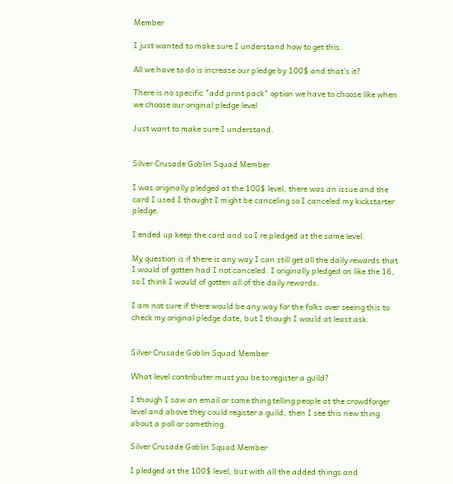Member

I just wanted to make sure I understand how to get this.

All we have to do is increase our pledge by 100$ and that's it?

There is no specific "add print pack" option we have to choose like when we choose our original pledge level

Just want to make sure I understand.


Silver Crusade Goblin Squad Member

I was originally pledged at the 100$ level, there was an issue and the card I used I thought I might be canceling so I canceled my kickstarter pledge.

I ended up keep the card and so I re pledged at the same level.

My question is if there is any way I can still get all the daily rewards that I would of gotten had I not canceled. I originally pledged on like the 16, so I think I would of gotten all of the daily rewards.

I am not sure if there would be any way for the folks over seeing this to check my original pledge date, but I though I would at least ask.


Silver Crusade Goblin Squad Member

What level contributer must you be to register a guild?

I though I saw an email or some thing telling people at the crowdforger level and above they could register a guild, then I see this new thing about a poll or something.

Silver Crusade Goblin Squad Member

I pledged at the 100$ level, but with all the added things and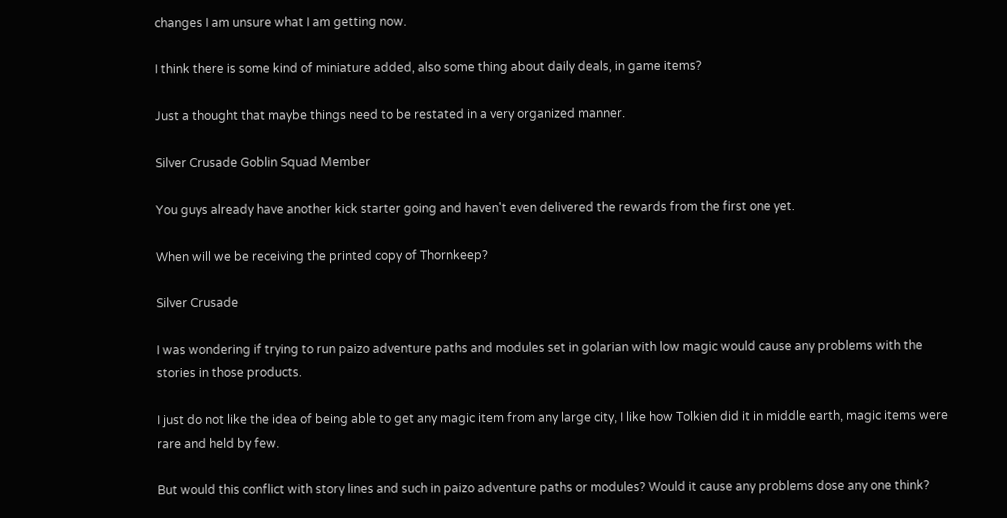changes I am unsure what I am getting now.

I think there is some kind of miniature added, also some thing about daily deals, in game items?

Just a thought that maybe things need to be restated in a very organized manner.

Silver Crusade Goblin Squad Member

You guys already have another kick starter going and haven't even delivered the rewards from the first one yet.

When will we be receiving the printed copy of Thornkeep?

Silver Crusade

I was wondering if trying to run paizo adventure paths and modules set in golarian with low magic would cause any problems with the stories in those products.

I just do not like the idea of being able to get any magic item from any large city, I like how Tolkien did it in middle earth, magic items were rare and held by few.

But would this conflict with story lines and such in paizo adventure paths or modules? Would it cause any problems dose any one think?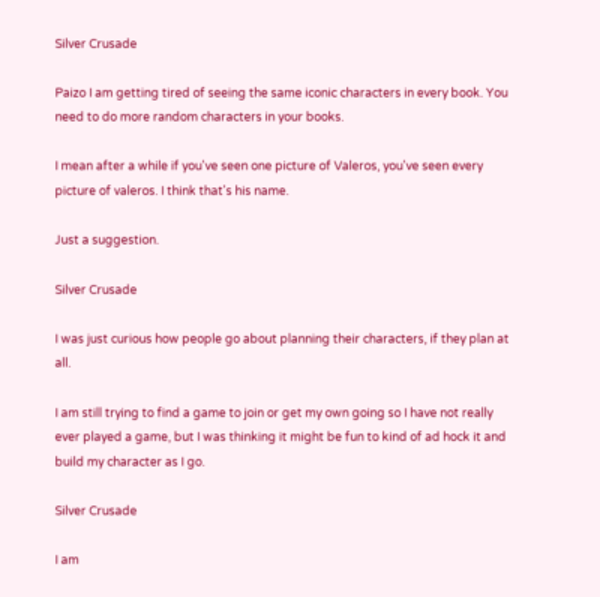Silver Crusade

Paizo I am getting tired of seeing the same iconic characters in every book. You need to do more random characters in your books.

I mean after a while if you've seen one picture of Valeros, you've seen every picture of valeros. I think that's his name.

Just a suggestion.

Silver Crusade

I was just curious how people go about planning their characters, if they plan at all.

I am still trying to find a game to join or get my own going so I have not really ever played a game, but I was thinking it might be fun to kind of ad hock it and build my character as I go.

Silver Crusade

I am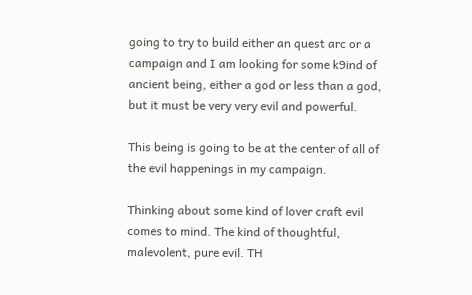going to try to build either an quest arc or a campaign and I am looking for some k9ind of ancient being, either a god or less than a god, but it must be very very evil and powerful.

This being is going to be at the center of all of the evil happenings in my campaign.

Thinking about some kind of lover craft evil comes to mind. The kind of thoughtful, malevolent, pure evil. TH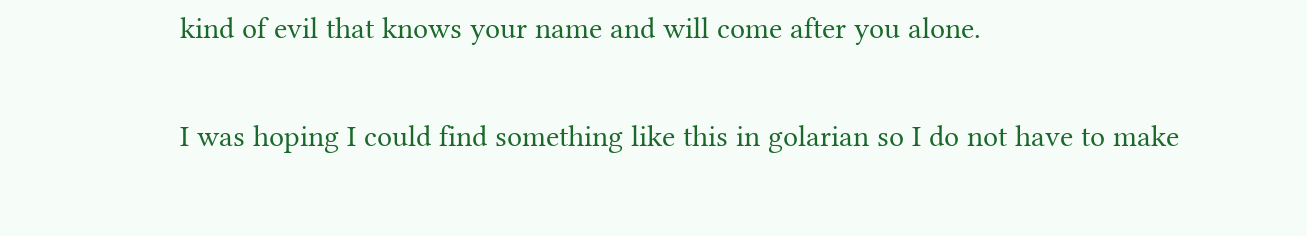kind of evil that knows your name and will come after you alone.

I was hoping I could find something like this in golarian so I do not have to make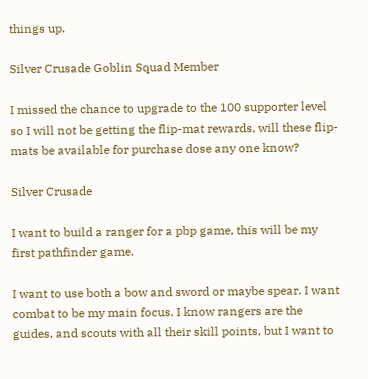things up.

Silver Crusade Goblin Squad Member

I missed the chance to upgrade to the 100 supporter level so I will not be getting the flip-mat rewards, will these flip-mats be available for purchase dose any one know?

Silver Crusade

I want to build a ranger for a pbp game, this will be my first pathfinder game.

I want to use both a bow and sword or maybe spear. I want combat to be my main focus. I know rangers are the guides, and scouts with all their skill points, but I want to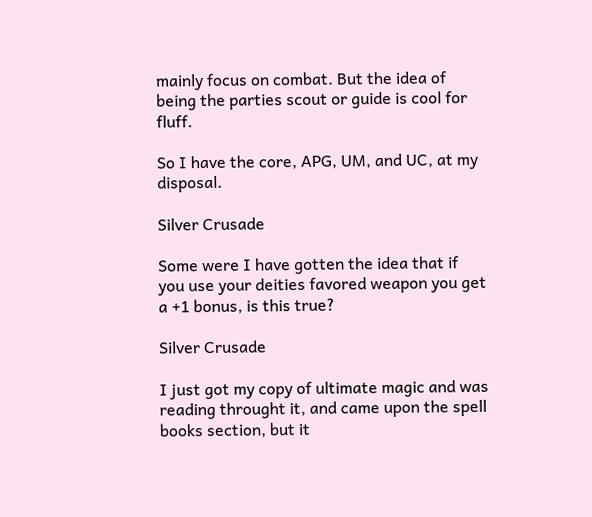mainly focus on combat. But the idea of being the parties scout or guide is cool for fluff.

So I have the core, APG, UM, and UC, at my disposal.

Silver Crusade

Some were I have gotten the idea that if you use your deities favored weapon you get a +1 bonus, is this true?

Silver Crusade

I just got my copy of ultimate magic and was reading throught it, and came upon the spell books section, but it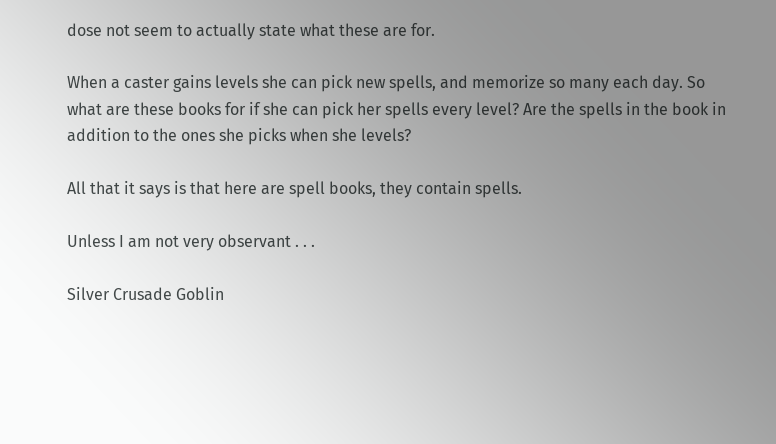dose not seem to actually state what these are for.

When a caster gains levels she can pick new spells, and memorize so many each day. So what are these books for if she can pick her spells every level? Are the spells in the book in addition to the ones she picks when she levels?

All that it says is that here are spell books, they contain spells.

Unless I am not very observant . . .

Silver Crusade Goblin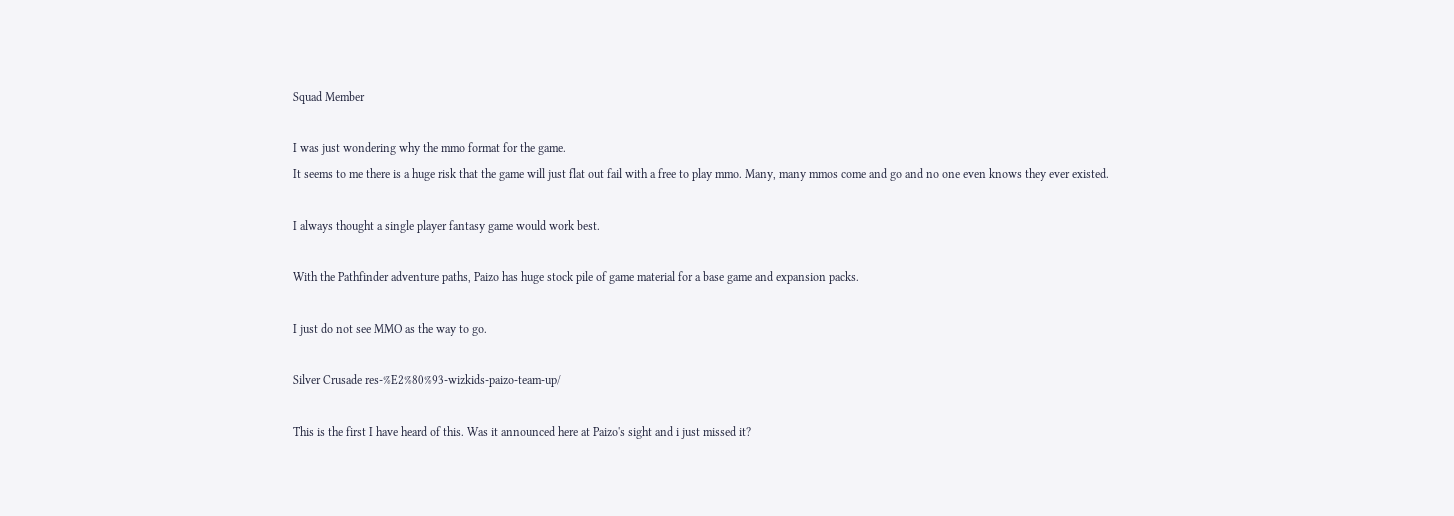Squad Member

I was just wondering why the mmo format for the game.
It seems to me there is a huge risk that the game will just flat out fail with a free to play mmo. Many, many mmos come and go and no one even knows they ever existed.

I always thought a single player fantasy game would work best.

With the Pathfinder adventure paths, Paizo has huge stock pile of game material for a base game and expansion packs.

I just do not see MMO as the way to go.

Silver Crusade res-%E2%80%93-wizkids-paizo-team-up/

This is the first I have heard of this. Was it announced here at Paizo's sight and i just missed it?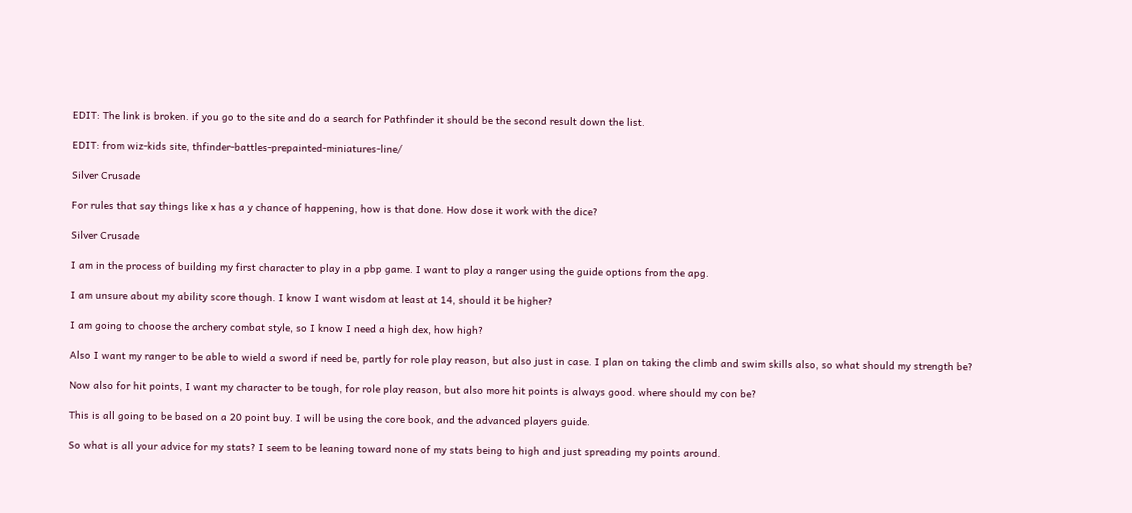EDIT: The link is broken. if you go to the site and do a search for Pathfinder it should be the second result down the list.

EDIT: from wiz-kids site, thfinder-battles-prepainted-miniatures-line/

Silver Crusade

For rules that say things like x has a y chance of happening, how is that done. How dose it work with the dice?

Silver Crusade

I am in the process of building my first character to play in a pbp game. I want to play a ranger using the guide options from the apg.

I am unsure about my ability score though. I know I want wisdom at least at 14, should it be higher?

I am going to choose the archery combat style, so I know I need a high dex, how high?

Also I want my ranger to be able to wield a sword if need be, partly for role play reason, but also just in case. I plan on taking the climb and swim skills also, so what should my strength be?

Now also for hit points, I want my character to be tough, for role play reason, but also more hit points is always good. where should my con be?

This is all going to be based on a 20 point buy. I will be using the core book, and the advanced players guide.

So what is all your advice for my stats? I seem to be leaning toward none of my stats being to high and just spreading my points around.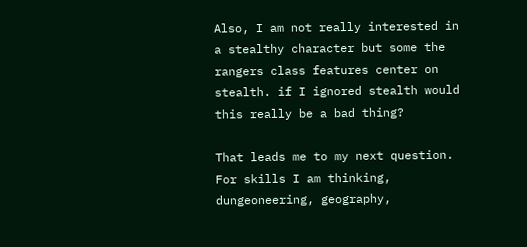Also, I am not really interested in a stealthy character but some the rangers class features center on stealth. if I ignored stealth would this really be a bad thing?

That leads me to my next question. For skills I am thinking, dungeoneering, geography,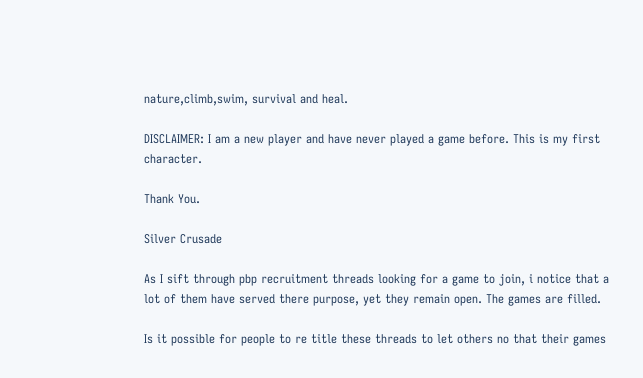nature,climb,swim, survival and heal.

DISCLAIMER: I am a new player and have never played a game before. This is my first character.

Thank You.

Silver Crusade

As I sift through pbp recruitment threads looking for a game to join, i notice that a lot of them have served there purpose, yet they remain open. The games are filled.

Is it possible for people to re title these threads to let others no that their games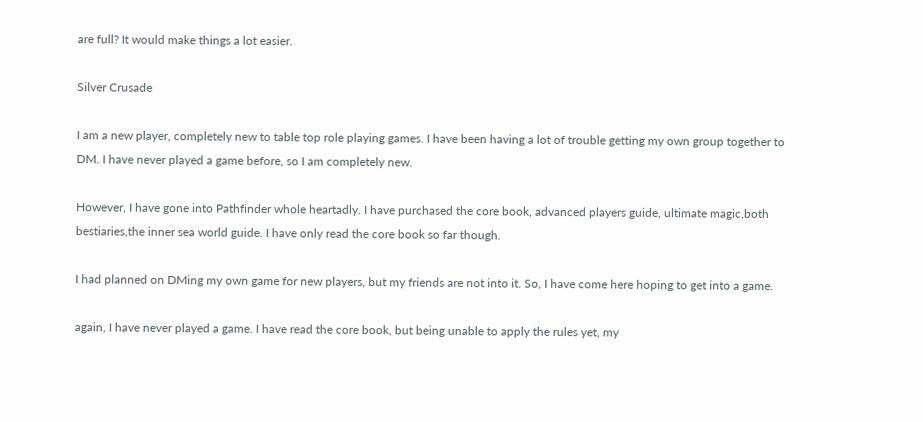are full? It would make things a lot easier.

Silver Crusade

I am a new player, completely new to table top role playing games. I have been having a lot of trouble getting my own group together to DM. I have never played a game before, so I am completely new.

However, I have gone into Pathfinder whole heartadly. I have purchased the core book, advanced players guide, ultimate magic,both bestiaries,the inner sea world guide. I have only read the core book so far though.

I had planned on DMing my own game for new players, but my friends are not into it. So, I have come here hoping to get into a game.

again, I have never played a game. I have read the core book, but being unable to apply the rules yet, my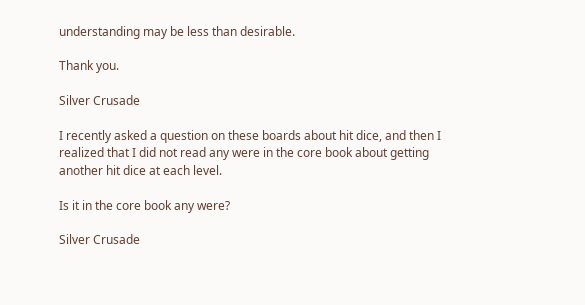understanding may be less than desirable.

Thank you.

Silver Crusade

I recently asked a question on these boards about hit dice, and then I realized that I did not read any were in the core book about getting another hit dice at each level.

Is it in the core book any were?

Silver Crusade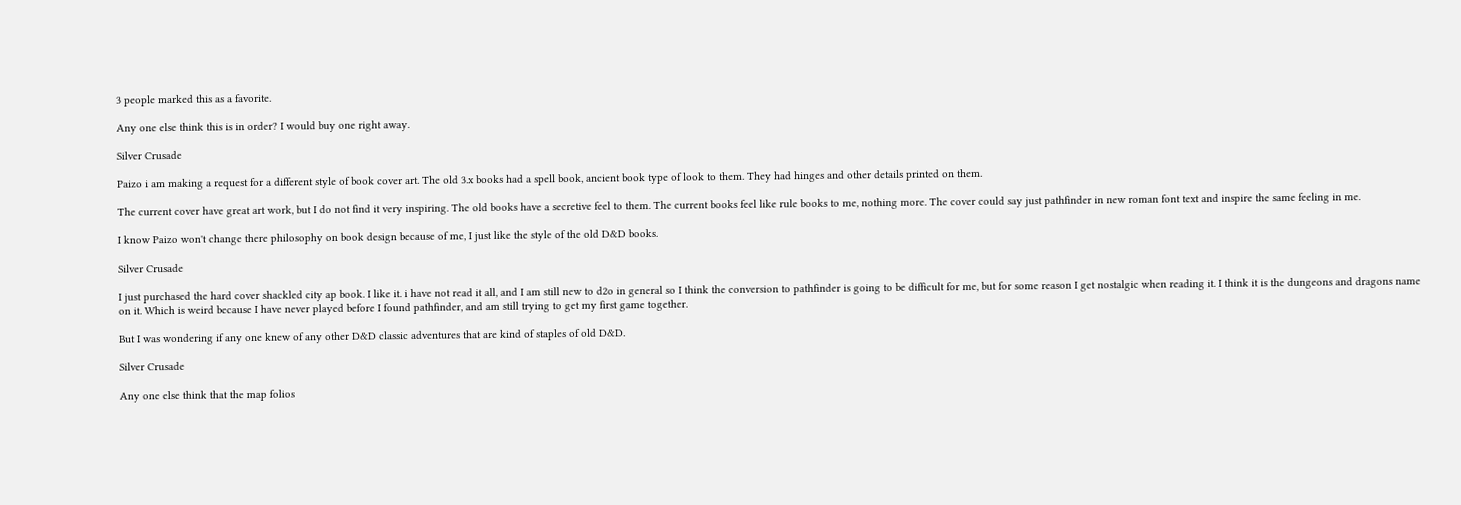3 people marked this as a favorite.

Any one else think this is in order? I would buy one right away.

Silver Crusade

Paizo i am making a request for a different style of book cover art. The old 3.x books had a spell book, ancient book type of look to them. They had hinges and other details printed on them.

The current cover have great art work, but I do not find it very inspiring. The old books have a secretive feel to them. The current books feel like rule books to me, nothing more. The cover could say just pathfinder in new roman font text and inspire the same feeling in me.

I know Paizo won't change there philosophy on book design because of me, I just like the style of the old D&D books.

Silver Crusade

I just purchased the hard cover shackled city ap book. I like it. i have not read it all, and I am still new to d2o in general so I think the conversion to pathfinder is going to be difficult for me, but for some reason I get nostalgic when reading it. I think it is the dungeons and dragons name on it. Which is weird because I have never played before I found pathfinder, and am still trying to get my first game together.

But I was wondering if any one knew of any other D&D classic adventures that are kind of staples of old D&D.

Silver Crusade

Any one else think that the map folios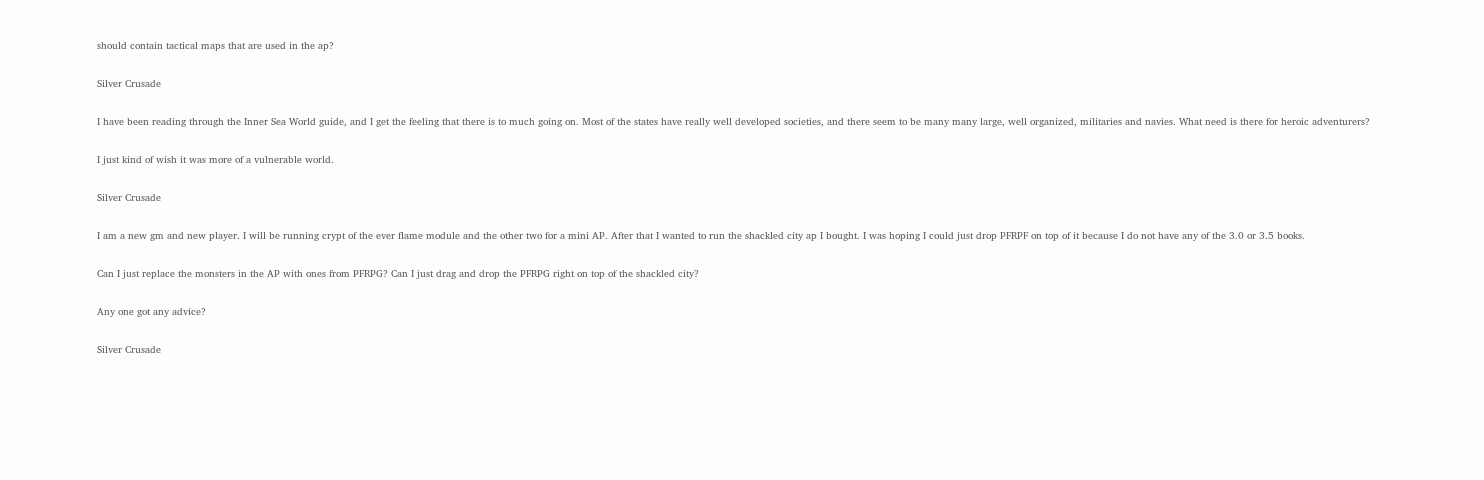should contain tactical maps that are used in the ap?

Silver Crusade

I have been reading through the Inner Sea World guide, and I get the feeling that there is to much going on. Most of the states have really well developed societies, and there seem to be many many large, well organized, militaries and navies. What need is there for heroic adventurers?

I just kind of wish it was more of a vulnerable world.

Silver Crusade

I am a new gm and new player. I will be running crypt of the ever flame module and the other two for a mini AP. After that I wanted to run the shackled city ap I bought. I was hoping I could just drop PFRPF on top of it because I do not have any of the 3.0 or 3.5 books.

Can I just replace the monsters in the AP with ones from PFRPG? Can I just drag and drop the PFRPG right on top of the shackled city?

Any one got any advice?

Silver Crusade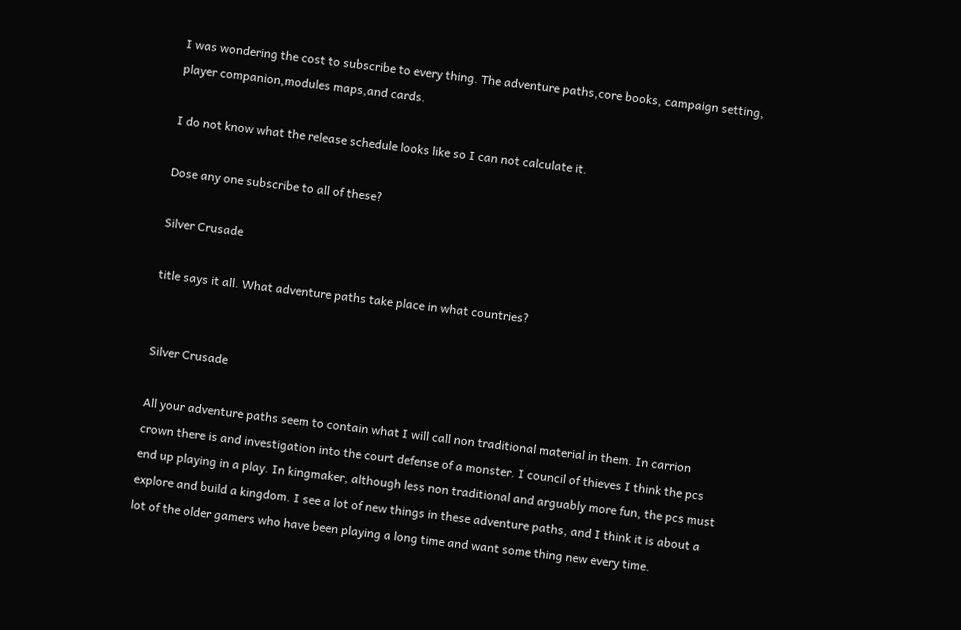I was wondering the cost to subscribe to every thing. The adventure paths,core books, campaign setting, player companion,modules maps,and cards.

I do not know what the release schedule looks like so I can not calculate it.

Dose any one subscribe to all of these?

Silver Crusade

title says it all. What adventure paths take place in what countries?


Silver Crusade

All your adventure paths seem to contain what I will call non traditional material in them. In carrion crown there is and investigation into the court defense of a monster. I council of thieves I think the pcs end up playing in a play. In kingmaker, although less non traditional and arguably more fun, the pcs must explore and build a kingdom. I see a lot of new things in these adventure paths, and I think it is about a lot of the older gamers who have been playing a long time and want some thing new every time.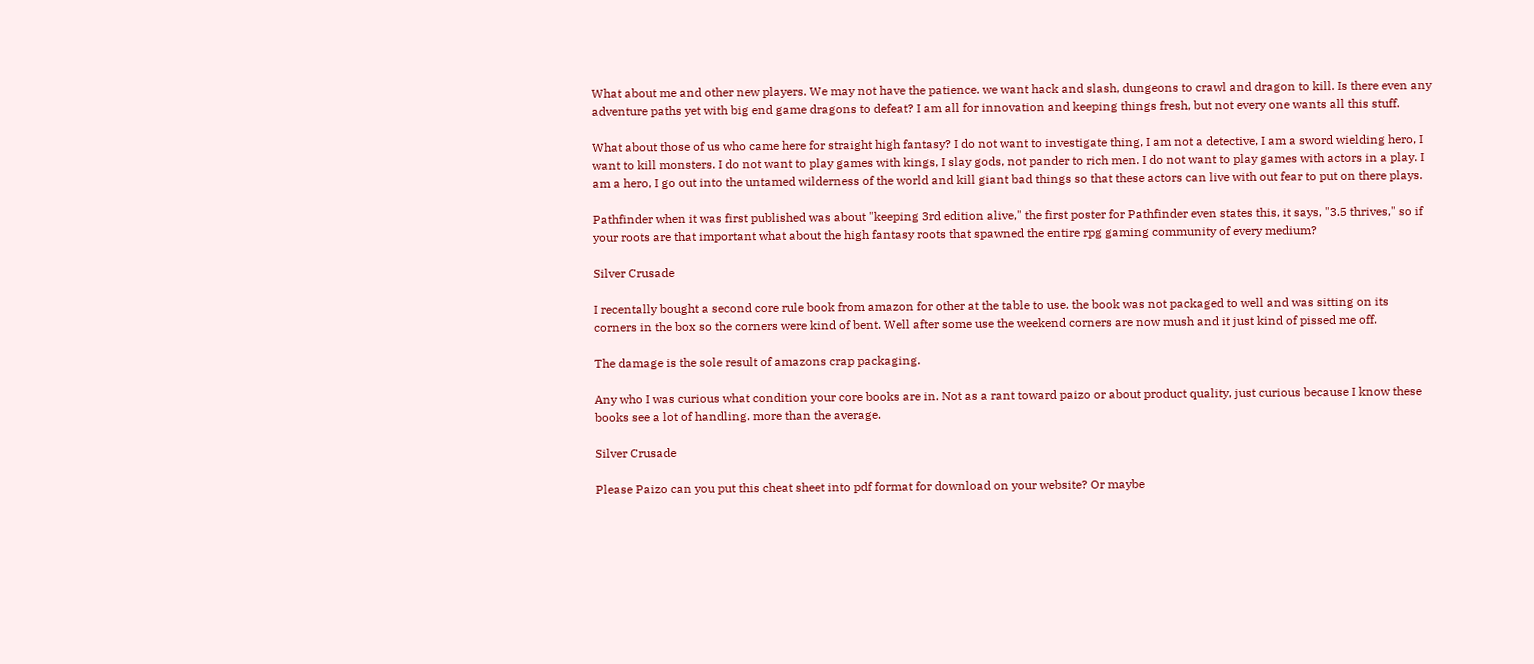What about me and other new players. We may not have the patience. we want hack and slash, dungeons to crawl and dragon to kill. Is there even any adventure paths yet with big end game dragons to defeat? I am all for innovation and keeping things fresh, but not every one wants all this stuff.

What about those of us who came here for straight high fantasy? I do not want to investigate thing, I am not a detective, I am a sword wielding hero, I want to kill monsters. I do not want to play games with kings, I slay gods, not pander to rich men. I do not want to play games with actors in a play. I am a hero, I go out into the untamed wilderness of the world and kill giant bad things so that these actors can live with out fear to put on there plays.

Pathfinder when it was first published was about "keeping 3rd edition alive," the first poster for Pathfinder even states this, it says, "3.5 thrives," so if your roots are that important what about the high fantasy roots that spawned the entire rpg gaming community of every medium?

Silver Crusade

I recentally bought a second core rule book from amazon for other at the table to use. the book was not packaged to well and was sitting on its corners in the box so the corners were kind of bent. Well after some use the weekend corners are now mush and it just kind of pissed me off.

The damage is the sole result of amazons crap packaging.

Any who I was curious what condition your core books are in. Not as a rant toward paizo or about product quality, just curious because I know these books see a lot of handling. more than the average.

Silver Crusade

Please Paizo can you put this cheat sheet into pdf format for download on your website? Or maybe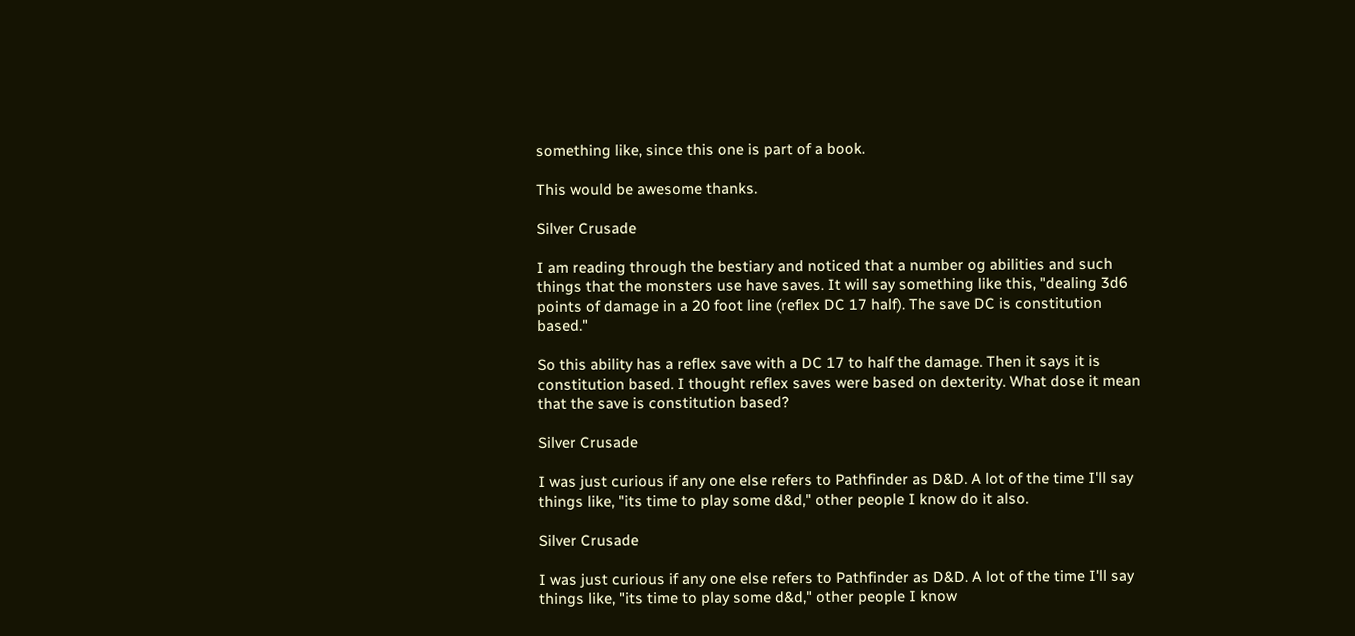something like, since this one is part of a book.

This would be awesome thanks.

Silver Crusade

I am reading through the bestiary and noticed that a number og abilities and such things that the monsters use have saves. It will say something like this, "dealing 3d6 points of damage in a 20 foot line (reflex DC 17 half). The save DC is constitution based."

So this ability has a reflex save with a DC 17 to half the damage. Then it says it is constitution based. I thought reflex saves were based on dexterity. What dose it mean that the save is constitution based?

Silver Crusade

I was just curious if any one else refers to Pathfinder as D&D. A lot of the time I'll say things like, "its time to play some d&d," other people I know do it also.

Silver Crusade

I was just curious if any one else refers to Pathfinder as D&D. A lot of the time I'll say things like, "its time to play some d&d," other people I know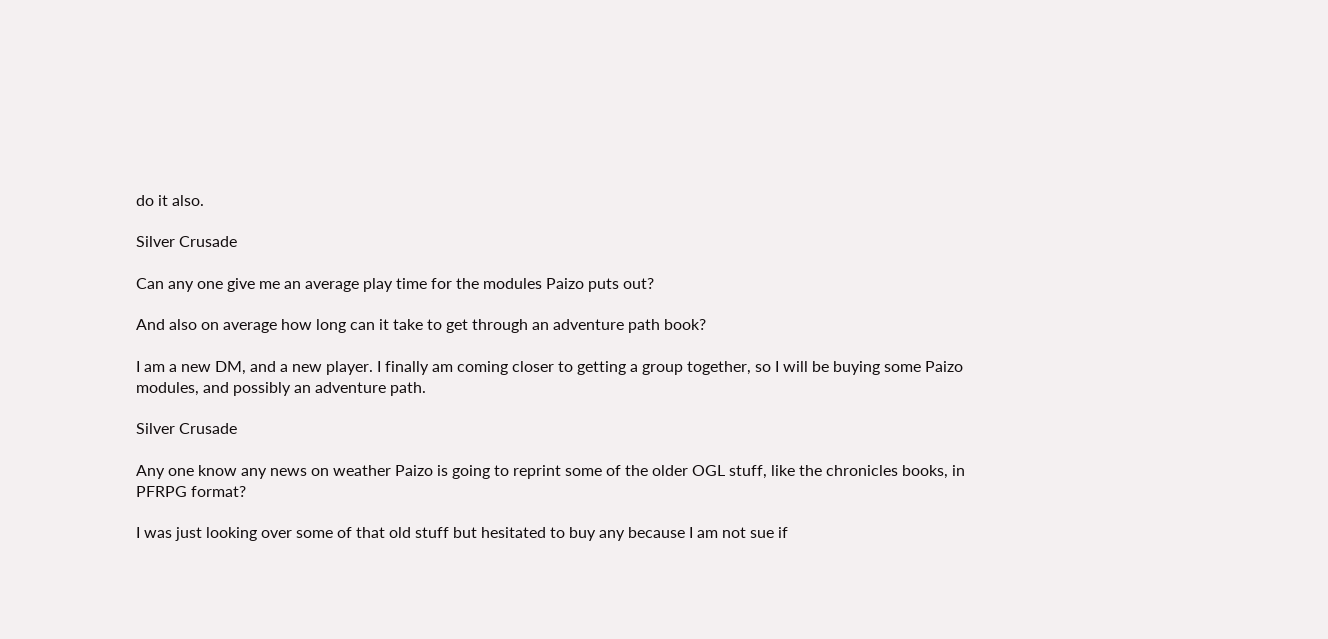do it also.

Silver Crusade

Can any one give me an average play time for the modules Paizo puts out?

And also on average how long can it take to get through an adventure path book?

I am a new DM, and a new player. I finally am coming closer to getting a group together, so I will be buying some Paizo modules, and possibly an adventure path.

Silver Crusade

Any one know any news on weather Paizo is going to reprint some of the older OGL stuff, like the chronicles books, in PFRPG format?

I was just looking over some of that old stuff but hesitated to buy any because I am not sue if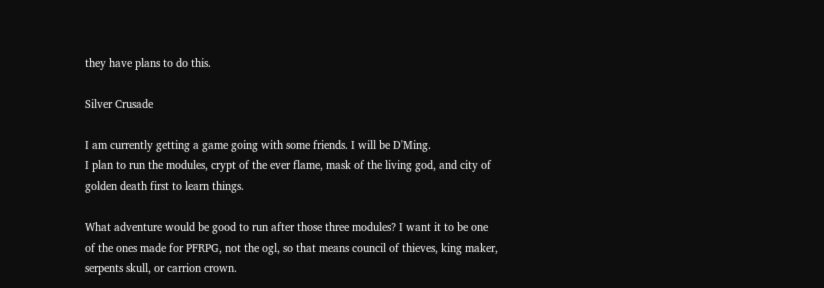they have plans to do this.

Silver Crusade

I am currently getting a game going with some friends. I will be D'Ming.
I plan to run the modules, crypt of the ever flame, mask of the living god, and city of golden death first to learn things.

What adventure would be good to run after those three modules? I want it to be one of the ones made for PFRPG, not the ogl, so that means council of thieves, king maker, serpents skull, or carrion crown.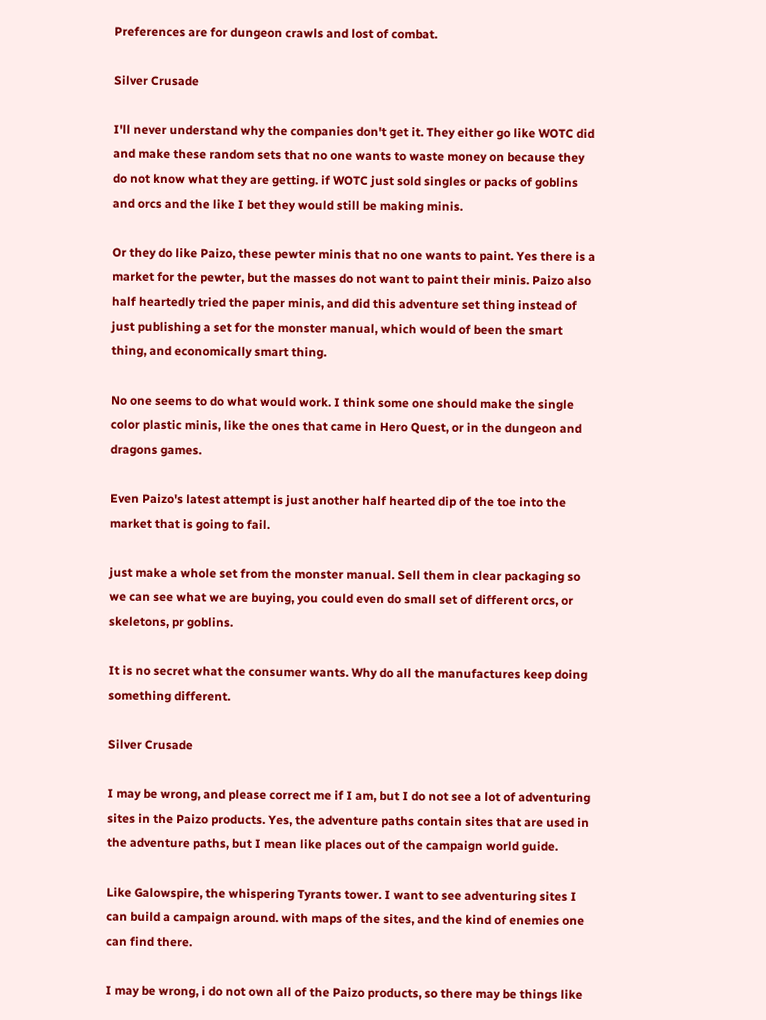Preferences are for dungeon crawls and lost of combat.

Silver Crusade

I'll never understand why the companies don't get it. They either go like WOTC did and make these random sets that no one wants to waste money on because they do not know what they are getting. if WOTC just sold singles or packs of goblins and orcs and the like I bet they would still be making minis.

Or they do like Paizo, these pewter minis that no one wants to paint. Yes there is a market for the pewter, but the masses do not want to paint their minis. Paizo also half heartedly tried the paper minis, and did this adventure set thing instead of just publishing a set for the monster manual, which would of been the smart thing, and economically smart thing.

No one seems to do what would work. I think some one should make the single color plastic minis, like the ones that came in Hero Quest, or in the dungeon and dragons games.

Even Paizo's latest attempt is just another half hearted dip of the toe into the market that is going to fail.

just make a whole set from the monster manual. Sell them in clear packaging so we can see what we are buying, you could even do small set of different orcs, or skeletons, pr goblins.

It is no secret what the consumer wants. Why do all the manufactures keep doing something different.

Silver Crusade

I may be wrong, and please correct me if I am, but I do not see a lot of adventuring sites in the Paizo products. Yes, the adventure paths contain sites that are used in the adventure paths, but I mean like places out of the campaign world guide.

Like Galowspire, the whispering Tyrants tower. I want to see adventuring sites I can build a campaign around. with maps of the sites, and the kind of enemies one can find there.

I may be wrong, i do not own all of the Paizo products, so there may be things like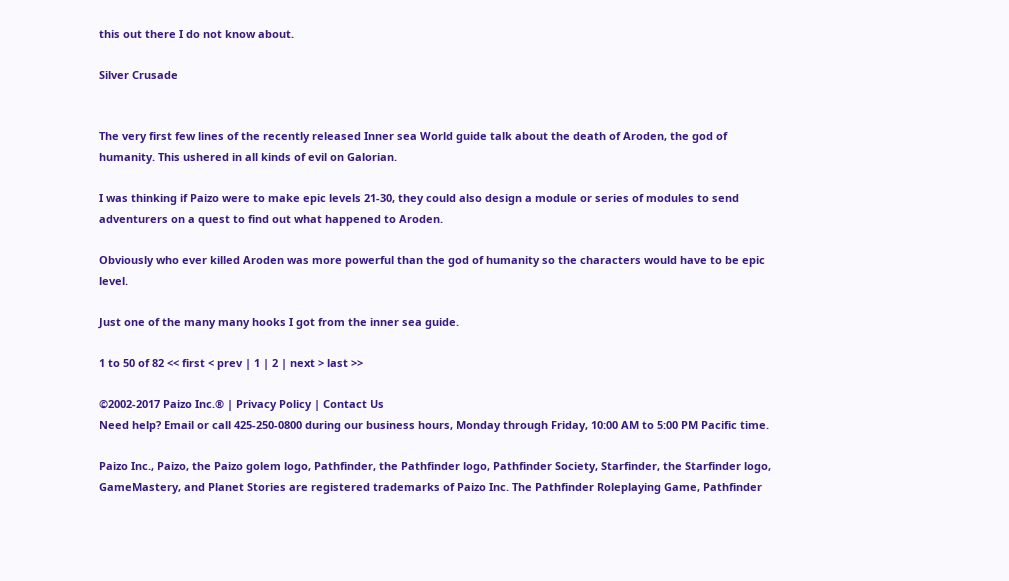this out there I do not know about.

Silver Crusade


The very first few lines of the recently released Inner sea World guide talk about the death of Aroden, the god of humanity. This ushered in all kinds of evil on Galorian.

I was thinking if Paizo were to make epic levels 21-30, they could also design a module or series of modules to send adventurers on a quest to find out what happened to Aroden.

Obviously who ever killed Aroden was more powerful than the god of humanity so the characters would have to be epic level.

Just one of the many many hooks I got from the inner sea guide.

1 to 50 of 82 << first < prev | 1 | 2 | next > last >>

©2002-2017 Paizo Inc.® | Privacy Policy | Contact Us
Need help? Email or call 425-250-0800 during our business hours, Monday through Friday, 10:00 AM to 5:00 PM Pacific time.

Paizo Inc., Paizo, the Paizo golem logo, Pathfinder, the Pathfinder logo, Pathfinder Society, Starfinder, the Starfinder logo, GameMastery, and Planet Stories are registered trademarks of Paizo Inc. The Pathfinder Roleplaying Game, Pathfinder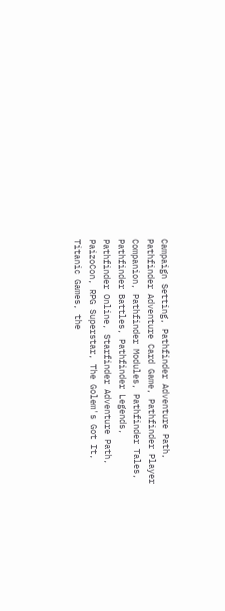Campaign Setting, Pathfinder Adventure Path, Pathfinder Adventure Card Game, Pathfinder Player Companion, Pathfinder Modules, Pathfinder Tales, Pathfinder Battles, Pathfinder Legends, Pathfinder Online, Starfinder Adventure Path, PaizoCon, RPG Superstar, The Golem's Got It, Titanic Games, the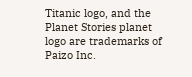Titanic logo, and the Planet Stories planet logo are trademarks of Paizo Inc.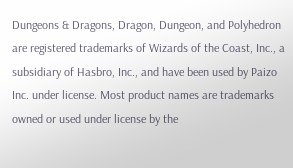Dungeons & Dragons, Dragon, Dungeon, and Polyhedron are registered trademarks of Wizards of the Coast, Inc., a subsidiary of Hasbro, Inc., and have been used by Paizo Inc. under license. Most product names are trademarks owned or used under license by the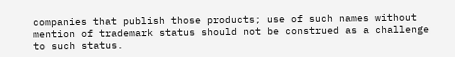companies that publish those products; use of such names without mention of trademark status should not be construed as a challenge to such status.